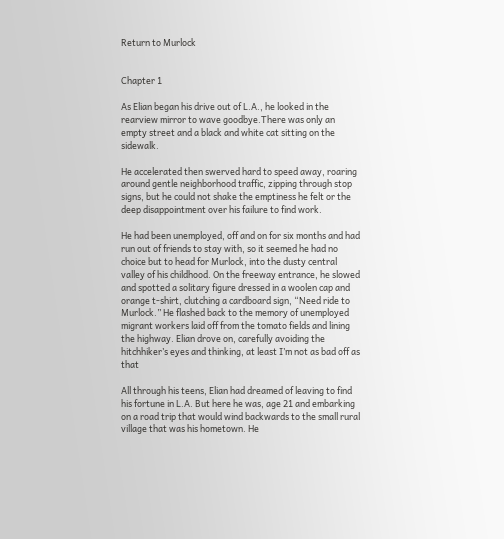Return to Murlock


Chapter 1

As Elian began his drive out of L.A., he looked in the rearview mirror to wave goodbye.There was only an empty street and a black and white cat sitting on the sidewalk.

He accelerated then swerved hard to speed away, roaring around gentle neighborhood traffic, zipping through stop signs, but he could not shake the emptiness he felt or the deep disappointment over his failure to find work.

He had been unemployed, off and on for six months and had run out of friends to stay with, so it seemed he had no choice but to head for Murlock, into the dusty central valley of his childhood. On the freeway entrance, he slowed and spotted a solitary figure dressed in a woolen cap and orange t-shirt, clutching a cardboard sign, “Need ride to Murlock.” He flashed back to the memory of unemployed migrant workers laid off from the tomato fields and lining the highway. Elian drove on, carefully avoiding the hitchhiker’s eyes and thinking, at least I’m not as bad off as that

All through his teens, Elian had dreamed of leaving to find his fortune in L.A. But here he was, age 21 and embarking on a road trip that would wind backwards to the small rural village that was his hometown. He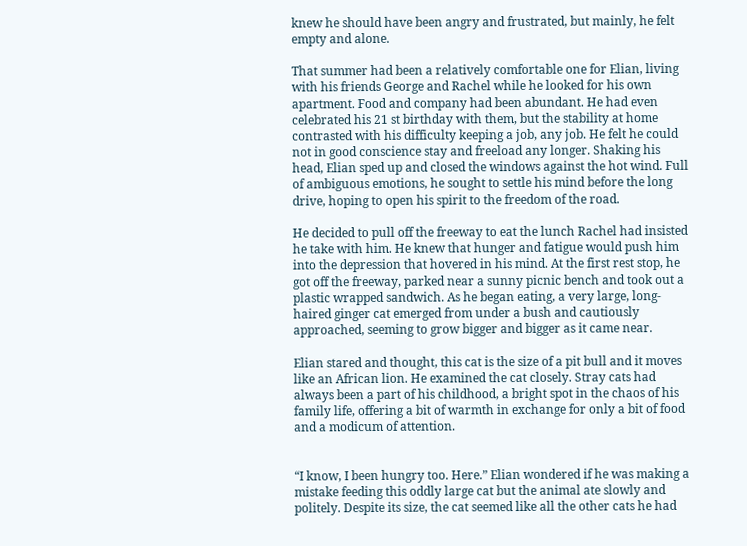knew he should have been angry and frustrated, but mainly, he felt empty and alone.

That summer had been a relatively comfortable one for Elian, living with his friends George and Rachel while he looked for his own apartment. Food and company had been abundant. He had even celebrated his 21 st birthday with them, but the stability at home contrasted with his difficulty keeping a job, any job. He felt he could not in good conscience stay and freeload any longer. Shaking his head, Elian sped up and closed the windows against the hot wind. Full of ambiguous emotions, he sought to settle his mind before the long drive, hoping to open his spirit to the freedom of the road.

He decided to pull off the freeway to eat the lunch Rachel had insisted he take with him. He knew that hunger and fatigue would push him into the depression that hovered in his mind. At the first rest stop, he got off the freeway, parked near a sunny picnic bench and took out a plastic wrapped sandwich. As he began eating, a very large, long-haired ginger cat emerged from under a bush and cautiously approached, seeming to grow bigger and bigger as it came near.

Elian stared and thought, this cat is the size of a pit bull and it moves like an African lion. He examined the cat closely. Stray cats had always been a part of his childhood, a bright spot in the chaos of his family life, offering a bit of warmth in exchange for only a bit of food and a modicum of attention.


“I know, I been hungry too. Here.” Elian wondered if he was making a mistake feeding this oddly large cat but the animal ate slowly and politely. Despite its size, the cat seemed like all the other cats he had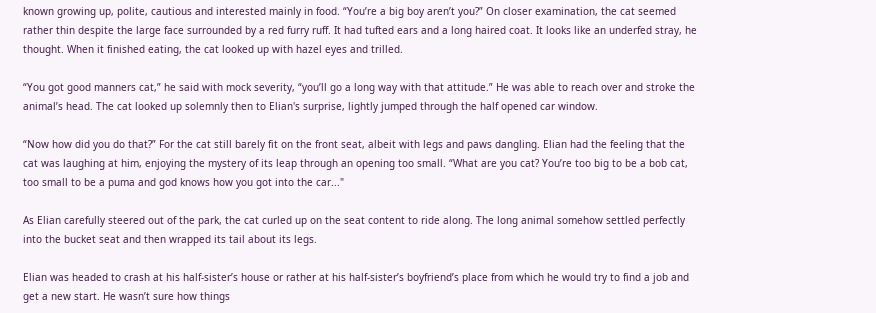known growing up, polite, cautious and interested mainly in food. “You’re a big boy aren’t you?” On closer examination, the cat seemed rather thin despite the large face surrounded by a red furry ruff. It had tufted ears and a long haired coat. It looks like an underfed stray, he thought. When it finished eating, the cat looked up with hazel eyes and trilled.

“You got good manners cat,” he said with mock severity, “you’ll go a long way with that attitude.” He was able to reach over and stroke the animal’s head. The cat looked up solemnly then to Elian's surprise, lightly jumped through the half opened car window.

“Now how did you do that?” For the cat still barely fit on the front seat, albeit with legs and paws dangling. Elian had the feeling that the cat was laughing at him, enjoying the mystery of its leap through an opening too small. “What are you cat? You’re too big to be a bob cat, too small to be a puma and god knows how you got into the car..."

As Elian carefully steered out of the park, the cat curled up on the seat content to ride along. The long animal somehow settled perfectly into the bucket seat and then wrapped its tail about its legs.

Elian was headed to crash at his half-sister’s house or rather at his half-sister’s boyfriend’s place from which he would try to find a job and get a new start. He wasn’t sure how things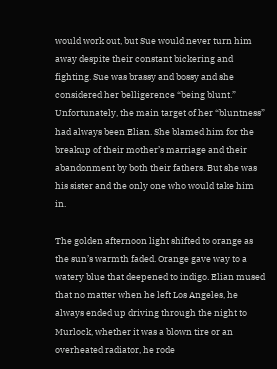would work out, but Sue would never turn him away despite their constant bickering and fighting. Sue was brassy and bossy and she considered her belligerence “being blunt.” Unfortunately, the main target of her “bluntness” had always been Elian. She blamed him for the breakup of their mother’s marriage and their abandonment by both their fathers. But she was his sister and the only one who would take him in.

The golden afternoon light shifted to orange as the sun’s warmth faded. Orange gave way to a watery blue that deepened to indigo. Elian mused that no matter when he left Los Angeles, he always ended up driving through the night to Murlock, whether it was a blown tire or an overheated radiator, he rode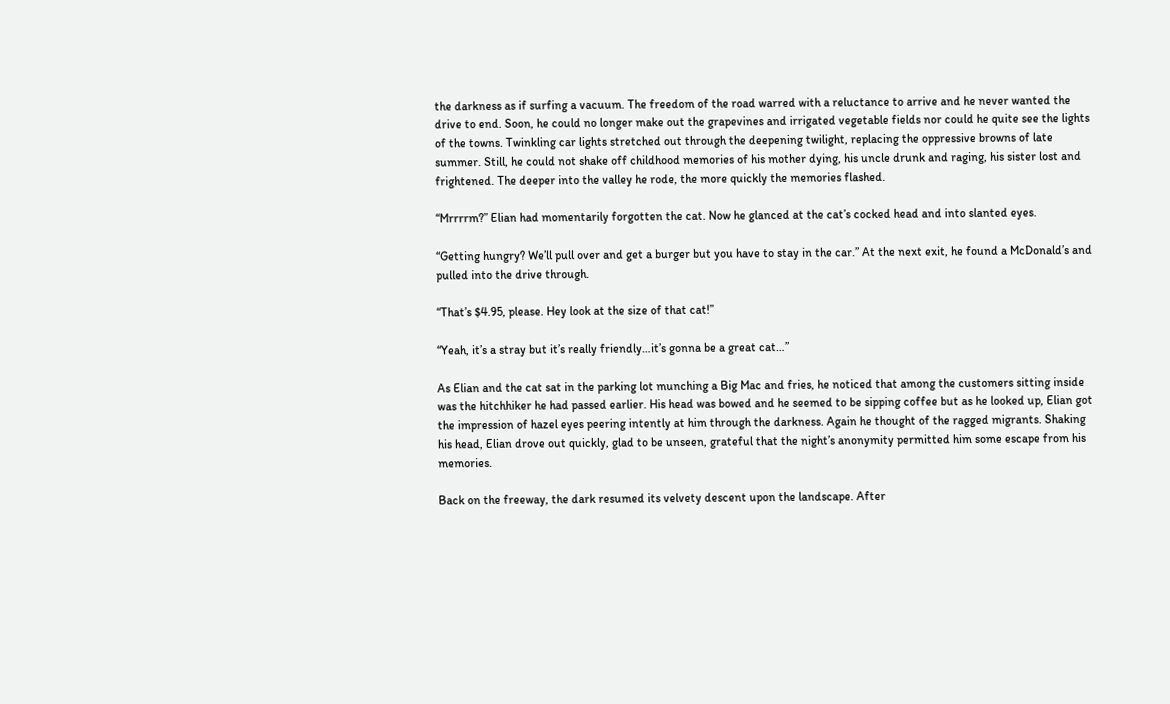the darkness as if surfing a vacuum. The freedom of the road warred with a reluctance to arrive and he never wanted the drive to end. Soon, he could no longer make out the grapevines and irrigated vegetable fields nor could he quite see the lights of the towns. Twinkling car lights stretched out through the deepening twilight, replacing the oppressive browns of late summer. Still, he could not shake off childhood memories of his mother dying, his uncle drunk and raging, his sister lost and frightened. The deeper into the valley he rode, the more quickly the memories flashed.

“Mrrrrm?” Elian had momentarily forgotten the cat. Now he glanced at the cat’s cocked head and into slanted eyes.

“Getting hungry? We’ll pull over and get a burger but you have to stay in the car.” At the next exit, he found a McDonald’s and pulled into the drive through.

“That’s $4.95, please. Hey look at the size of that cat!”

“Yeah, it’s a stray but it’s really friendly…it’s gonna be a great cat…”

As Elian and the cat sat in the parking lot munching a Big Mac and fries, he noticed that among the customers sitting inside was the hitchhiker he had passed earlier. His head was bowed and he seemed to be sipping coffee but as he looked up, Elian got the impression of hazel eyes peering intently at him through the darkness. Again he thought of the ragged migrants. Shaking his head, Elian drove out quickly, glad to be unseen, grateful that the night’s anonymity permitted him some escape from his memories.

Back on the freeway, the dark resumed its velvety descent upon the landscape. After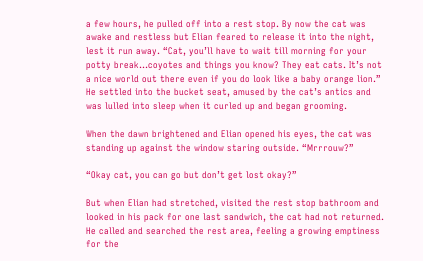a few hours, he pulled off into a rest stop. By now the cat was awake and restless but Elian feared to release it into the night, lest it run away. “Cat, you’ll have to wait till morning for your potty break…coyotes and things you know? They eat cats. It’s not a nice world out there even if you do look like a baby orange lion.” He settled into the bucket seat, amused by the cat’s antics and was lulled into sleep when it curled up and began grooming.

When the dawn brightened and Elian opened his eyes, the cat was standing up against the window staring outside. “Mrrrouw?”

“Okay cat, you can go but don’t get lost okay?”

But when Elian had stretched, visited the rest stop bathroom and looked in his pack for one last sandwich, the cat had not returned. He called and searched the rest area, feeling a growing emptiness for the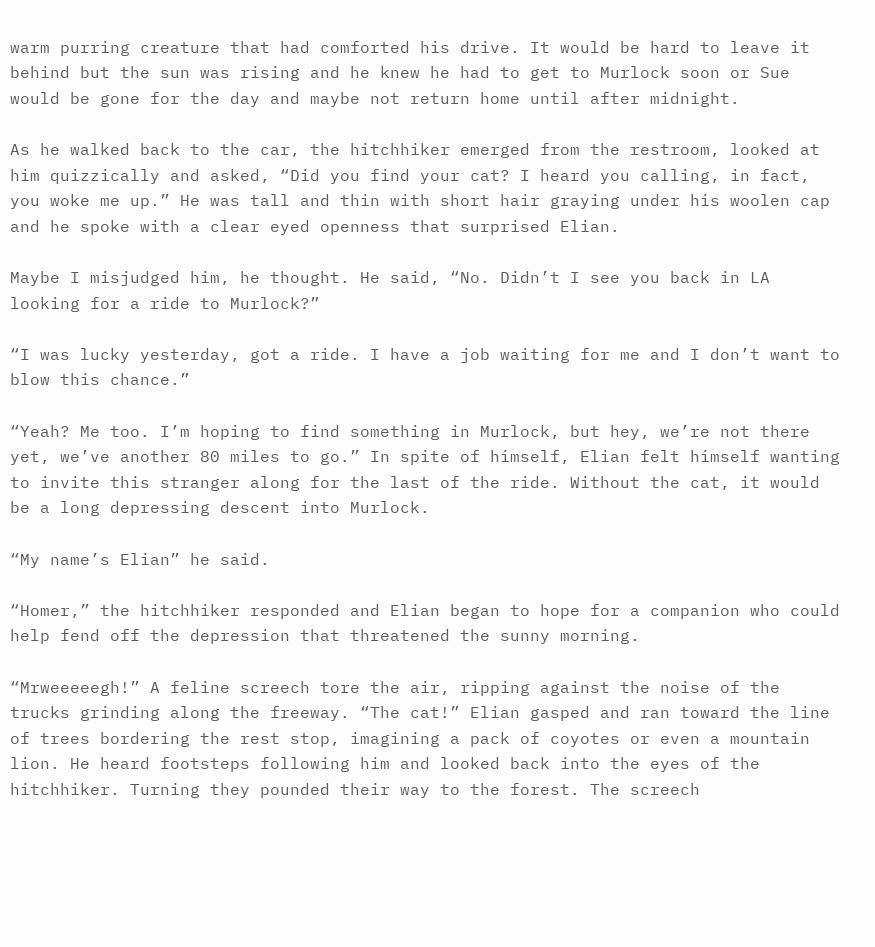warm purring creature that had comforted his drive. It would be hard to leave it behind but the sun was rising and he knew he had to get to Murlock soon or Sue would be gone for the day and maybe not return home until after midnight.

As he walked back to the car, the hitchhiker emerged from the restroom, looked at him quizzically and asked, “Did you find your cat? I heard you calling, in fact, you woke me up.” He was tall and thin with short hair graying under his woolen cap and he spoke with a clear eyed openness that surprised Elian.

Maybe I misjudged him, he thought. He said, “No. Didn’t I see you back in LA looking for a ride to Murlock?”

“I was lucky yesterday, got a ride. I have a job waiting for me and I don’t want to blow this chance.”

“Yeah? Me too. I’m hoping to find something in Murlock, but hey, we’re not there yet, we’ve another 80 miles to go.” In spite of himself, Elian felt himself wanting to invite this stranger along for the last of the ride. Without the cat, it would be a long depressing descent into Murlock.

“My name’s Elian” he said.

“Homer,” the hitchhiker responded and Elian began to hope for a companion who could help fend off the depression that threatened the sunny morning.

“Mrweeeeegh!” A feline screech tore the air, ripping against the noise of the trucks grinding along the freeway. “The cat!” Elian gasped and ran toward the line of trees bordering the rest stop, imagining a pack of coyotes or even a mountain lion. He heard footsteps following him and looked back into the eyes of the hitchhiker. Turning they pounded their way to the forest. The screech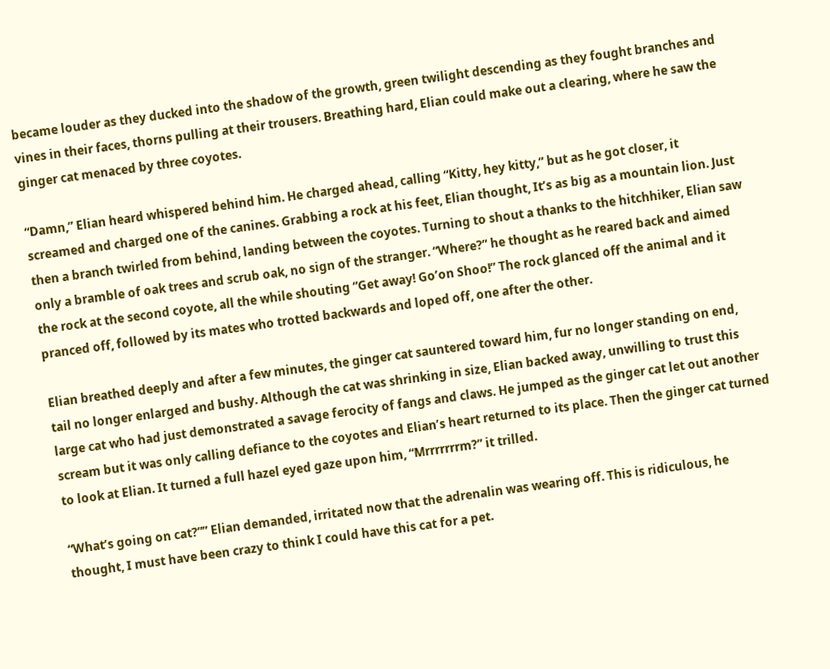became louder as they ducked into the shadow of the growth, green twilight descending as they fought branches and vines in their faces, thorns pulling at their trousers. Breathing hard, Elian could make out a clearing, where he saw the ginger cat menaced by three coyotes.

“Damn,” Elian heard whispered behind him. He charged ahead, calling “Kitty, hey kitty,” but as he got closer, it screamed and charged one of the canines. Grabbing a rock at his feet, Elian thought, It’s as big as a mountain lion. Just then a branch twirled from behind, landing between the coyotes. Turning to shout a thanks to the hitchhiker, Elian saw only a bramble of oak trees and scrub oak, no sign of the stranger. “Where?” he thought as he reared back and aimed the rock at the second coyote, all the while shouting “Get away! Go’on Shoo!” The rock glanced off the animal and it pranced off, followed by its mates who trotted backwards and loped off, one after the other.

Elian breathed deeply and after a few minutes, the ginger cat sauntered toward him, fur no longer standing on end, tail no longer enlarged and bushy. Although the cat was shrinking in size, Elian backed away, unwilling to trust this large cat who had just demonstrated a savage ferocity of fangs and claws. He jumped as the ginger cat let out another scream but it was only calling defiance to the coyotes and Elian’s heart returned to its place. Then the ginger cat turned to look at Elian. It turned a full hazel eyed gaze upon him, “Mrrrrrrrm?” it trilled.

“What’s going on cat?”” Elian demanded, irritated now that the adrenalin was wearing off. This is ridiculous, he thought, I must have been crazy to think I could have this cat for a pet.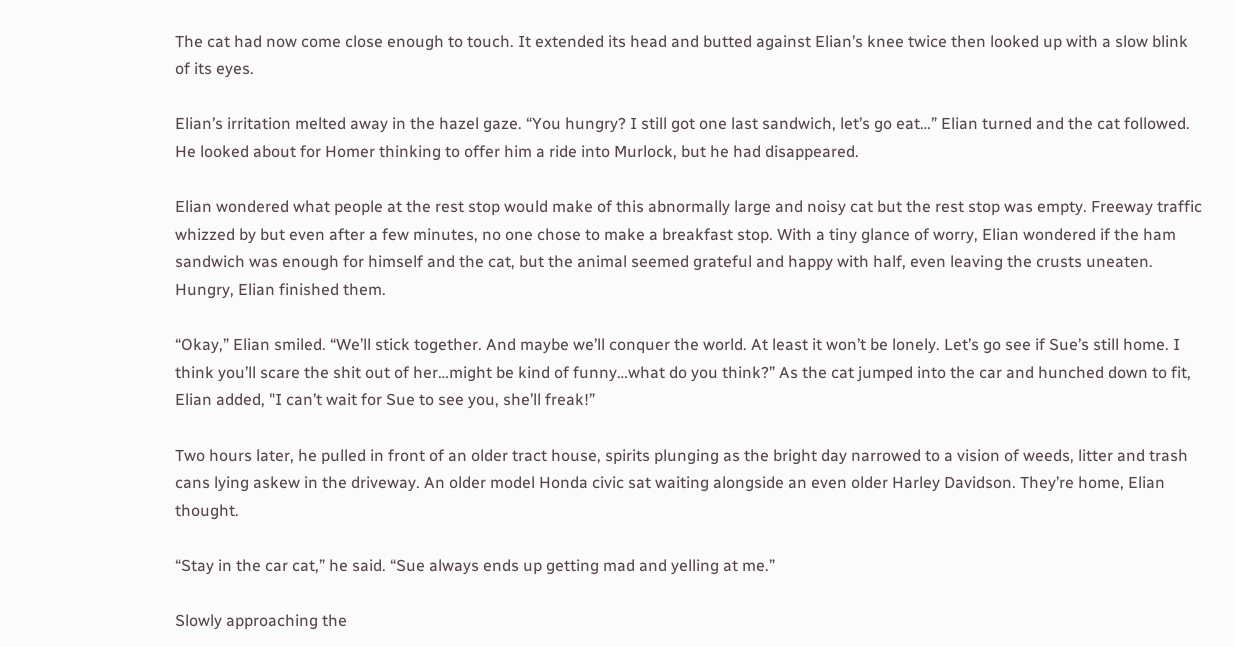The cat had now come close enough to touch. It extended its head and butted against Elian’s knee twice then looked up with a slow blink of its eyes.

Elian’s irritation melted away in the hazel gaze. “You hungry? I still got one last sandwich, let’s go eat…” Elian turned and the cat followed. He looked about for Homer thinking to offer him a ride into Murlock, but he had disappeared.

Elian wondered what people at the rest stop would make of this abnormally large and noisy cat but the rest stop was empty. Freeway traffic whizzed by but even after a few minutes, no one chose to make a breakfast stop. With a tiny glance of worry, Elian wondered if the ham sandwich was enough for himself and the cat, but the animal seemed grateful and happy with half, even leaving the crusts uneaten. Hungry, Elian finished them.

“Okay,” Elian smiled. “We’ll stick together. And maybe we’ll conquer the world. At least it won’t be lonely. Let’s go see if Sue’s still home. I think you’ll scare the shit out of her…might be kind of funny…what do you think?” As the cat jumped into the car and hunched down to fit, Elian added, "I can’t wait for Sue to see you, she’ll freak!”

Two hours later, he pulled in front of an older tract house, spirits plunging as the bright day narrowed to a vision of weeds, litter and trash cans lying askew in the driveway. An older model Honda civic sat waiting alongside an even older Harley Davidson. They’re home, Elian thought.

“Stay in the car cat,” he said. “Sue always ends up getting mad and yelling at me.”

Slowly approaching the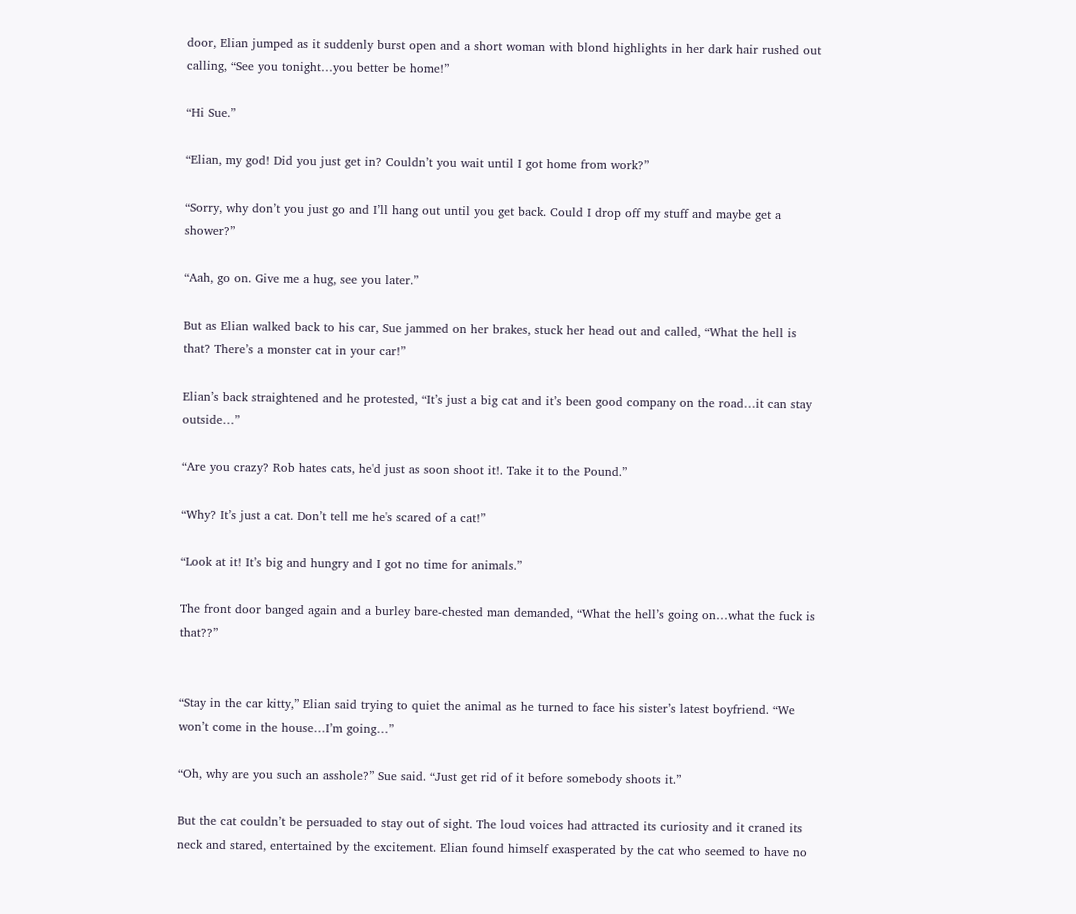door, Elian jumped as it suddenly burst open and a short woman with blond highlights in her dark hair rushed out calling, “See you tonight…you better be home!”

“Hi Sue.”

“Elian, my god! Did you just get in? Couldn’t you wait until I got home from work?”

“Sorry, why don’t you just go and I’ll hang out until you get back. Could I drop off my stuff and maybe get a shower?”

“Aah, go on. Give me a hug, see you later.”

But as Elian walked back to his car, Sue jammed on her brakes, stuck her head out and called, “What the hell is that? There’s a monster cat in your car!”

Elian’s back straightened and he protested, “It’s just a big cat and it’s been good company on the road…it can stay outside…”

“Are you crazy? Rob hates cats, he'd just as soon shoot it!. Take it to the Pound.”

“Why? It’s just a cat. Don’t tell me he's scared of a cat!”

“Look at it! It’s big and hungry and I got no time for animals.”

The front door banged again and a burley bare-chested man demanded, “What the hell’s going on…what the fuck is that??”


“Stay in the car kitty,” Elian said trying to quiet the animal as he turned to face his sister’s latest boyfriend. “We won’t come in the house…I’m going…”

“Oh, why are you such an asshole?” Sue said. “Just get rid of it before somebody shoots it.”

But the cat couldn’t be persuaded to stay out of sight. The loud voices had attracted its curiosity and it craned its neck and stared, entertained by the excitement. Elian found himself exasperated by the cat who seemed to have no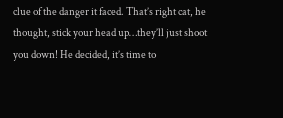clue of the danger it faced. That’s right cat, he thought, stick your head up…they’ll just shoot you down! He decided, it’s time to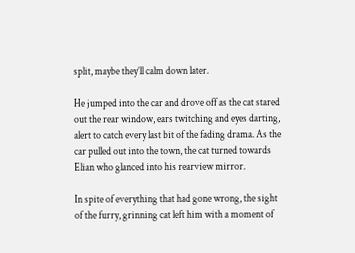split, maybe they’ll calm down later.

He jumped into the car and drove off as the cat stared out the rear window, ears twitching and eyes darting, alert to catch every last bit of the fading drama. As the car pulled out into the town, the cat turned towards Elian who glanced into his rearview mirror.

In spite of everything that had gone wrong, the sight of the furry, grinning cat left him with a moment of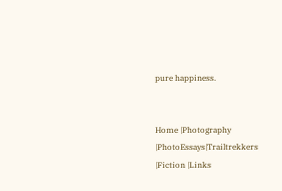pure happiness.


Home |Photography |PhotoEssays|Trailtrekkers |Fiction |Links